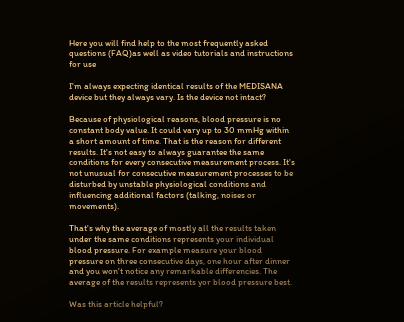Here you will find help to the most frequently asked questions (FAQ)as well as video tutorials and instructions for use

I'm always expecting identical results of the MEDISANA device but they always vary. Is the device not intact?

Because of physiological reasons, blood pressure is no constant body value. It could vary up to 30 mmHg within a short amount of time. That is the reason for different results. It's not easy to always guarantee the same conditions for every consecutive measurement process. It's not unusual for consecutive measurement processes to be disturbed by unstable physiological conditions and influencing additional factors (talking, noises or movements).

That's why the average of mostly all the results taken under the same conditions represents your individual blood pressure. For example measure your blood pressure on three consecutive days, one hour after dinner and you won't notice any remarkable differencies. The average of the results represents yor blood pressure best.

Was this article helpful?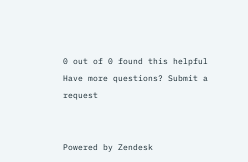0 out of 0 found this helpful
Have more questions? Submit a request


Powered by Zendesk